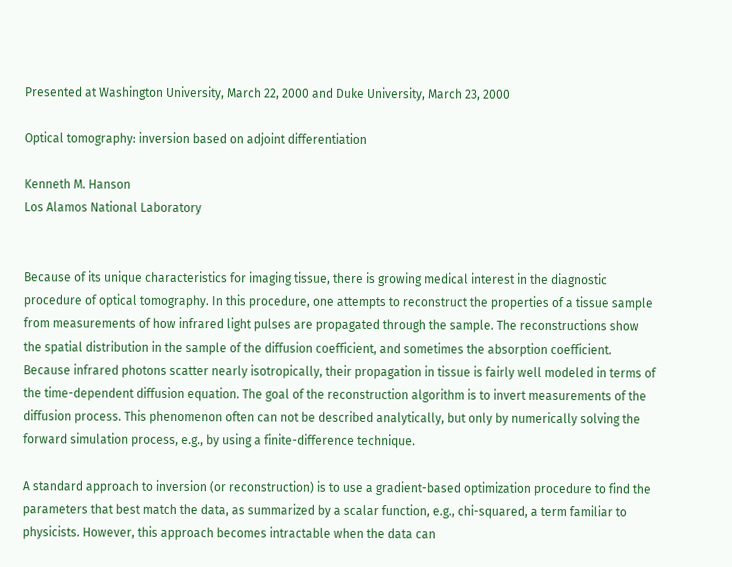Presented at Washington University, March 22, 2000 and Duke University, March 23, 2000

Optical tomography: inversion based on adjoint differentiation

Kenneth M. Hanson
Los Alamos National Laboratory


Because of its unique characteristics for imaging tissue, there is growing medical interest in the diagnostic procedure of optical tomography. In this procedure, one attempts to reconstruct the properties of a tissue sample from measurements of how infrared light pulses are propagated through the sample. The reconstructions show the spatial distribution in the sample of the diffusion coefficient, and sometimes the absorption coefficient. Because infrared photons scatter nearly isotropically, their propagation in tissue is fairly well modeled in terms of the time-dependent diffusion equation. The goal of the reconstruction algorithm is to invert measurements of the diffusion process. This phenomenon often can not be described analytically, but only by numerically solving the forward simulation process, e.g., by using a finite-difference technique.

A standard approach to inversion (or reconstruction) is to use a gradient-based optimization procedure to find the parameters that best match the data, as summarized by a scalar function, e.g., chi-squared, a term familiar to physicists. However, this approach becomes intractable when the data can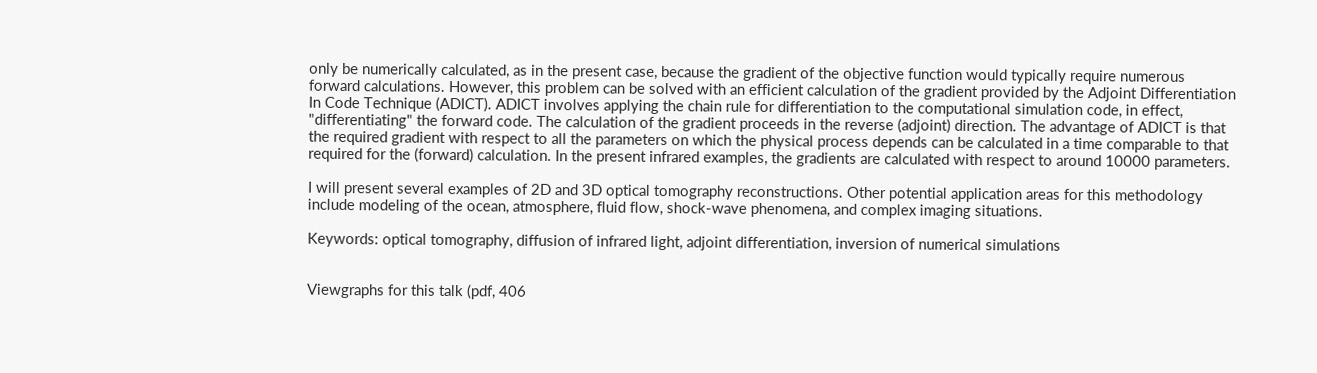only be numerically calculated, as in the present case, because the gradient of the objective function would typically require numerous forward calculations. However, this problem can be solved with an efficient calculation of the gradient provided by the Adjoint Differentiation In Code Technique (ADICT). ADICT involves applying the chain rule for differentiation to the computational simulation code, in effect, "differentiating" the forward code. The calculation of the gradient proceeds in the reverse (adjoint) direction. The advantage of ADICT is that the required gradient with respect to all the parameters on which the physical process depends can be calculated in a time comparable to that required for the (forward) calculation. In the present infrared examples, the gradients are calculated with respect to around 10000 parameters.

I will present several examples of 2D and 3D optical tomography reconstructions. Other potential application areas for this methodology include modeling of the ocean, atmosphere, fluid flow, shock-wave phenomena, and complex imaging situations.

Keywords: optical tomography, diffusion of infrared light, adjoint differentiation, inversion of numerical simulations


Viewgraphs for this talk (pdf, 406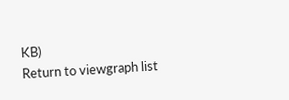KB)
Return to viewgraph list